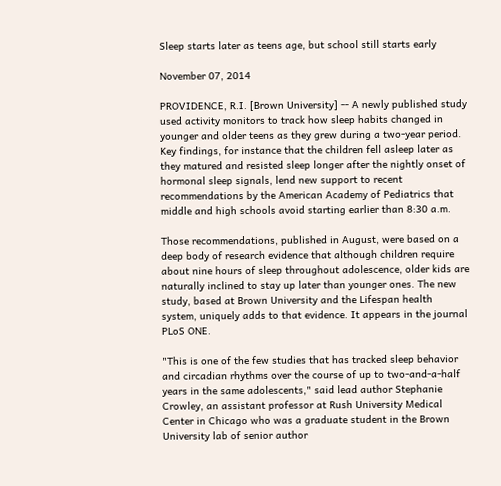Sleep starts later as teens age, but school still starts early

November 07, 2014

PROVIDENCE, R.I. [Brown University] -- A newly published study used activity monitors to track how sleep habits changed in younger and older teens as they grew during a two-year period. Key findings, for instance that the children fell asleep later as they matured and resisted sleep longer after the nightly onset of hormonal sleep signals, lend new support to recent recommendations by the American Academy of Pediatrics that middle and high schools avoid starting earlier than 8:30 a.m.

Those recommendations, published in August, were based on a deep body of research evidence that although children require about nine hours of sleep throughout adolescence, older kids are naturally inclined to stay up later than younger ones. The new study, based at Brown University and the Lifespan health system, uniquely adds to that evidence. It appears in the journal PLoS ONE.

"This is one of the few studies that has tracked sleep behavior and circadian rhythms over the course of up to two-and-a-half years in the same adolescents," said lead author Stephanie Crowley, an assistant professor at Rush University Medical Center in Chicago who was a graduate student in the Brown University lab of senior author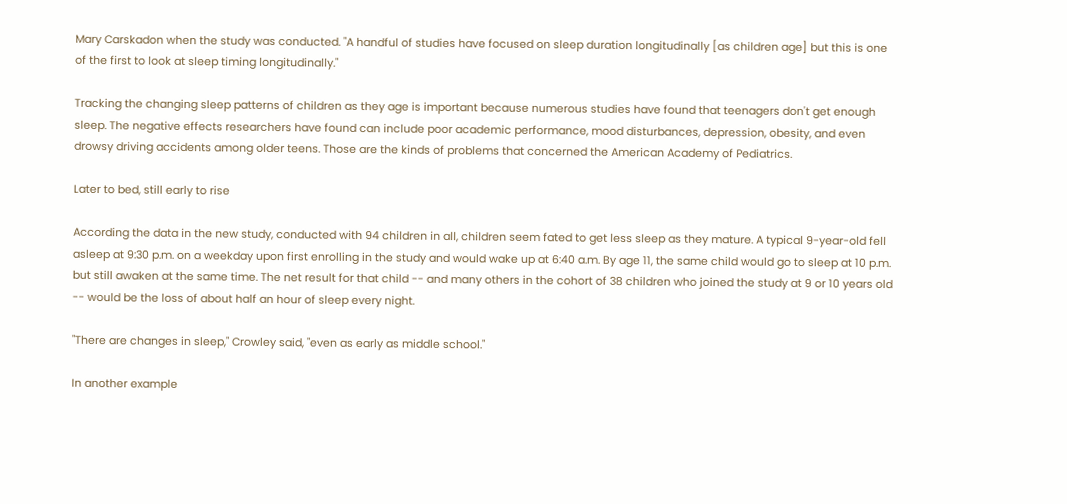Mary Carskadon when the study was conducted. "A handful of studies have focused on sleep duration longitudinally [as children age] but this is one of the first to look at sleep timing longitudinally."

Tracking the changing sleep patterns of children as they age is important because numerous studies have found that teenagers don't get enough sleep. The negative effects researchers have found can include poor academic performance, mood disturbances, depression, obesity, and even drowsy driving accidents among older teens. Those are the kinds of problems that concerned the American Academy of Pediatrics.

Later to bed, still early to rise

According the data in the new study, conducted with 94 children in all, children seem fated to get less sleep as they mature. A typical 9-year-old fell asleep at 9:30 p.m. on a weekday upon first enrolling in the study and would wake up at 6:40 a.m. By age 11, the same child would go to sleep at 10 p.m. but still awaken at the same time. The net result for that child -- and many others in the cohort of 38 children who joined the study at 9 or 10 years old -- would be the loss of about half an hour of sleep every night.

"There are changes in sleep," Crowley said, "even as early as middle school."

In another example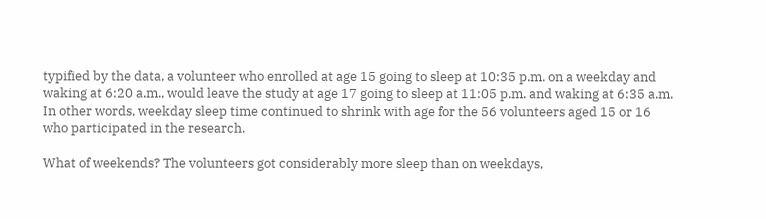typified by the data, a volunteer who enrolled at age 15 going to sleep at 10:35 p.m. on a weekday and waking at 6:20 a.m., would leave the study at age 17 going to sleep at 11:05 p.m. and waking at 6:35 a.m. In other words, weekday sleep time continued to shrink with age for the 56 volunteers aged 15 or 16 who participated in the research.

What of weekends? The volunteers got considerably more sleep than on weekdays,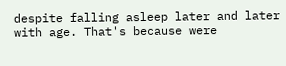despite falling asleep later and later with age. That's because were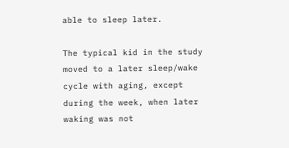able to sleep later.

The typical kid in the study moved to a later sleep/wake cycle with aging, except during the week, when later waking was not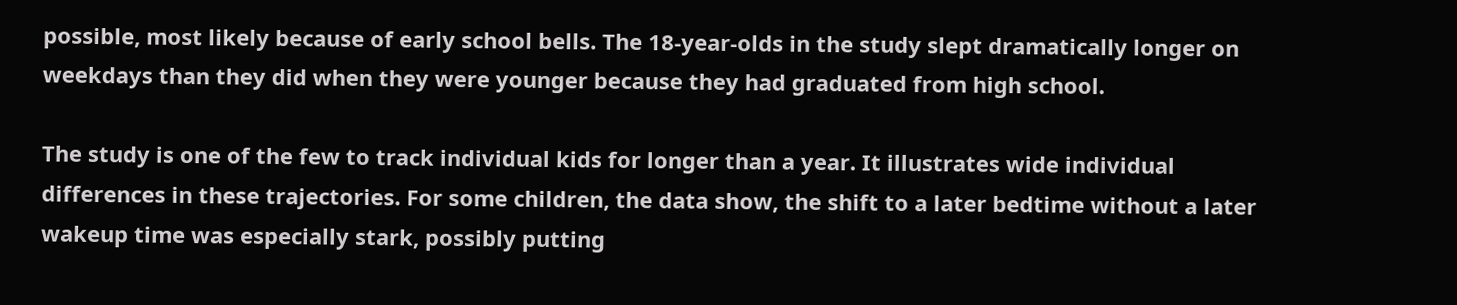possible, most likely because of early school bells. The 18-year-olds in the study slept dramatically longer on weekdays than they did when they were younger because they had graduated from high school.

The study is one of the few to track individual kids for longer than a year. It illustrates wide individual differences in these trajectories. For some children, the data show, the shift to a later bedtime without a later wakeup time was especially stark, possibly putting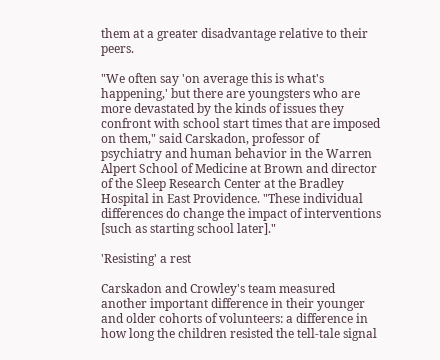them at a greater disadvantage relative to their peers.

"We often say 'on average this is what's happening,' but there are youngsters who are more devastated by the kinds of issues they confront with school start times that are imposed on them," said Carskadon, professor of psychiatry and human behavior in the Warren Alpert School of Medicine at Brown and director of the Sleep Research Center at the Bradley Hospital in East Providence. "These individual differences do change the impact of interventions [such as starting school later]."

'Resisting' a rest

Carskadon and Crowley's team measured another important difference in their younger and older cohorts of volunteers: a difference in how long the children resisted the tell-tale signal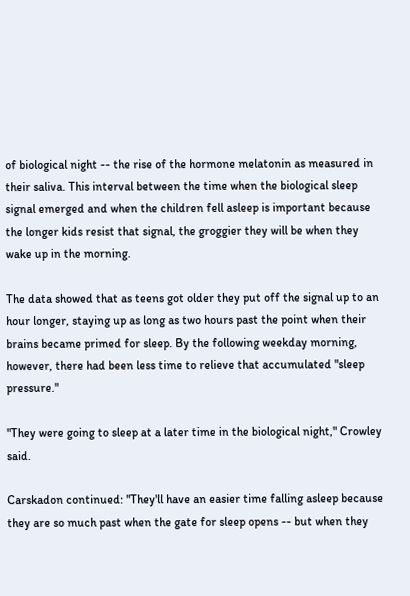of biological night -- the rise of the hormone melatonin as measured in their saliva. This interval between the time when the biological sleep signal emerged and when the children fell asleep is important because the longer kids resist that signal, the groggier they will be when they wake up in the morning.

The data showed that as teens got older they put off the signal up to an hour longer, staying up as long as two hours past the point when their brains became primed for sleep. By the following weekday morning, however, there had been less time to relieve that accumulated "sleep pressure."

"They were going to sleep at a later time in the biological night," Crowley said.

Carskadon continued: "They'll have an easier time falling asleep because they are so much past when the gate for sleep opens -- but when they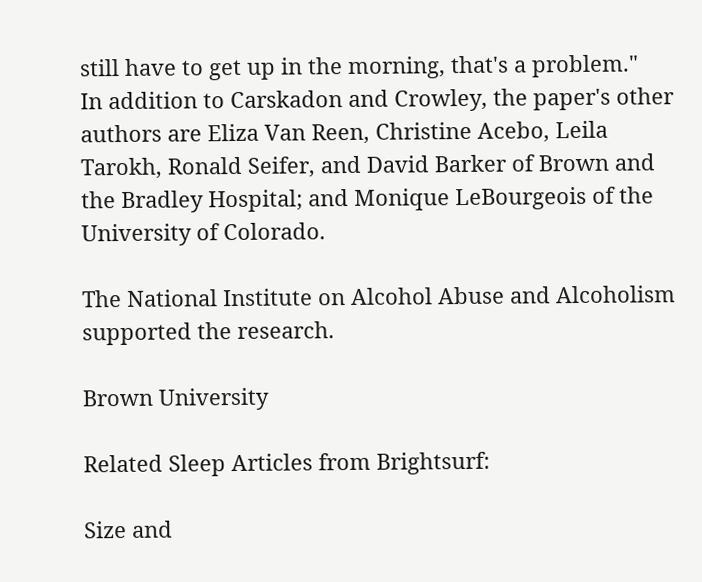still have to get up in the morning, that's a problem."
In addition to Carskadon and Crowley, the paper's other authors are Eliza Van Reen, Christine Acebo, Leila Tarokh, Ronald Seifer, and David Barker of Brown and the Bradley Hospital; and Monique LeBourgeois of the University of Colorado.

The National Institute on Alcohol Abuse and Alcoholism supported the research.

Brown University

Related Sleep Articles from Brightsurf:

Size and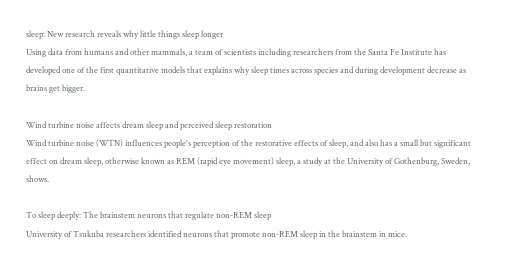sleep: New research reveals why little things sleep longer
Using data from humans and other mammals, a team of scientists including researchers from the Santa Fe Institute has developed one of the first quantitative models that explains why sleep times across species and during development decrease as brains get bigger.

Wind turbine noise affects dream sleep and perceived sleep restoration
Wind turbine noise (WTN) influences people's perception of the restorative effects of sleep, and also has a small but significant effect on dream sleep, otherwise known as REM (rapid eye movement) sleep, a study at the University of Gothenburg, Sweden, shows.

To sleep deeply: The brainstem neurons that regulate non-REM sleep
University of Tsukuba researchers identified neurons that promote non-REM sleep in the brainstem in mice.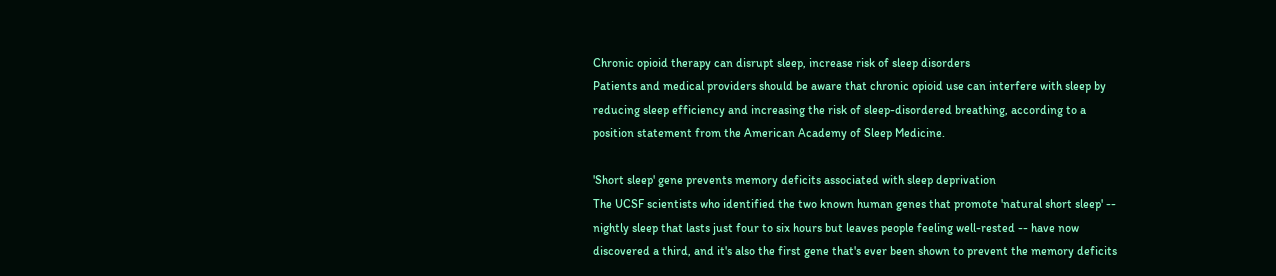Chronic opioid therapy can disrupt sleep, increase risk of sleep disorders
Patients and medical providers should be aware that chronic opioid use can interfere with sleep by reducing sleep efficiency and increasing the risk of sleep-disordered breathing, according to a position statement from the American Academy of Sleep Medicine.

'Short sleep' gene prevents memory deficits associated with sleep deprivation
The UCSF scientists who identified the two known human genes that promote 'natural short sleep' -- nightly sleep that lasts just four to six hours but leaves people feeling well-rested -- have now discovered a third, and it's also the first gene that's ever been shown to prevent the memory deficits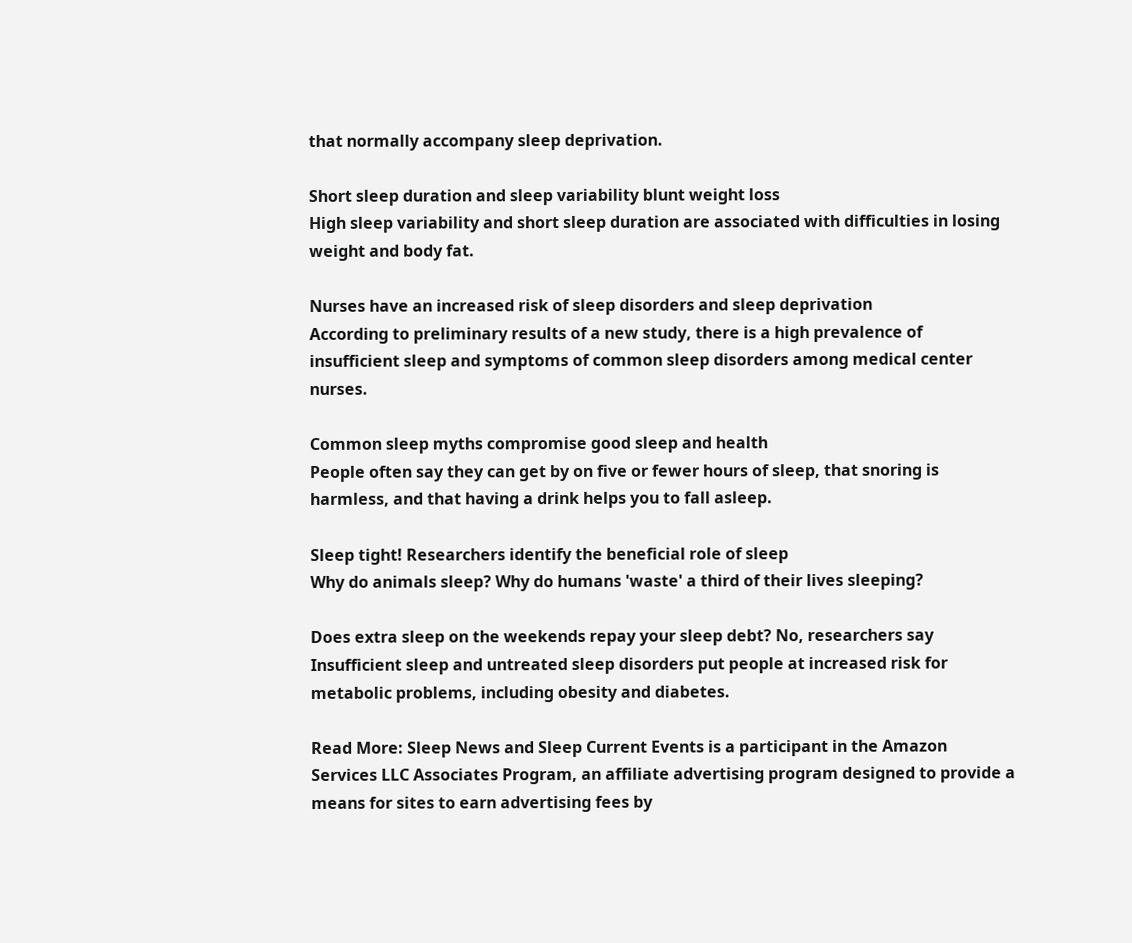that normally accompany sleep deprivation.

Short sleep duration and sleep variability blunt weight loss
High sleep variability and short sleep duration are associated with difficulties in losing weight and body fat.

Nurses have an increased risk of sleep disorders and sleep deprivation
According to preliminary results of a new study, there is a high prevalence of insufficient sleep and symptoms of common sleep disorders among medical center nurses.

Common sleep myths compromise good sleep and health
People often say they can get by on five or fewer hours of sleep, that snoring is harmless, and that having a drink helps you to fall asleep.

Sleep tight! Researchers identify the beneficial role of sleep
Why do animals sleep? Why do humans 'waste' a third of their lives sleeping?

Does extra sleep on the weekends repay your sleep debt? No, researchers say
Insufficient sleep and untreated sleep disorders put people at increased risk for metabolic problems, including obesity and diabetes.

Read More: Sleep News and Sleep Current Events is a participant in the Amazon Services LLC Associates Program, an affiliate advertising program designed to provide a means for sites to earn advertising fees by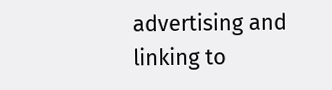advertising and linking to